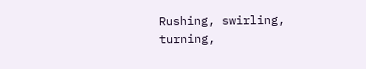Rushing, swirling, turning,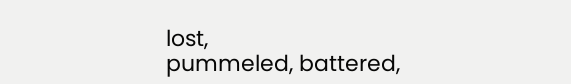lost,
pummeled, battered,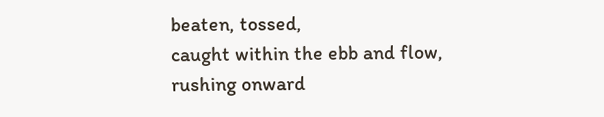beaten, tossed,
caught within the ebb and flow,
rushing onward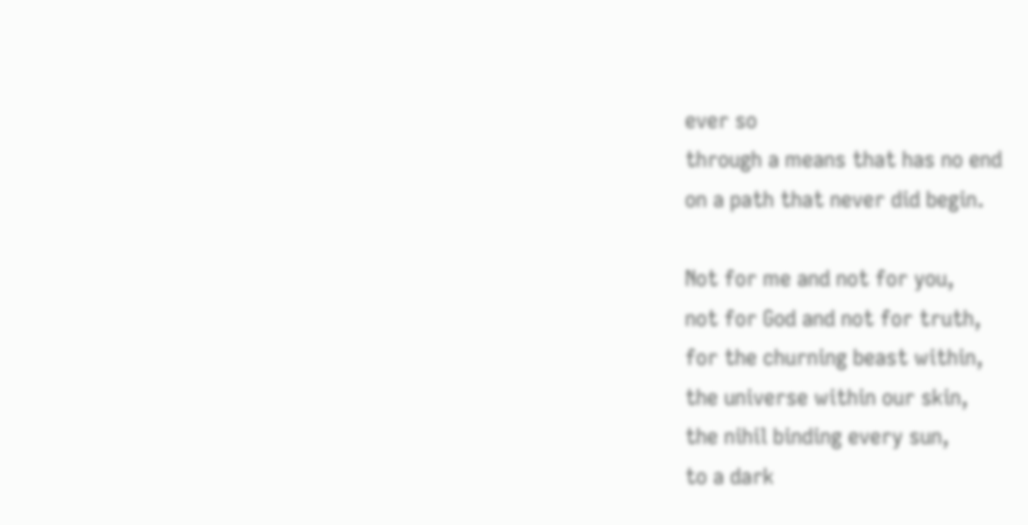ever so
through a means that has no end
on a path that never did begin.

Not for me and not for you,
not for God and not for truth,
for the churning beast within,
the universe within our skin,
the nihil binding every sun,
to a dark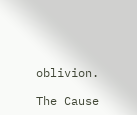oblivion.

The Cause